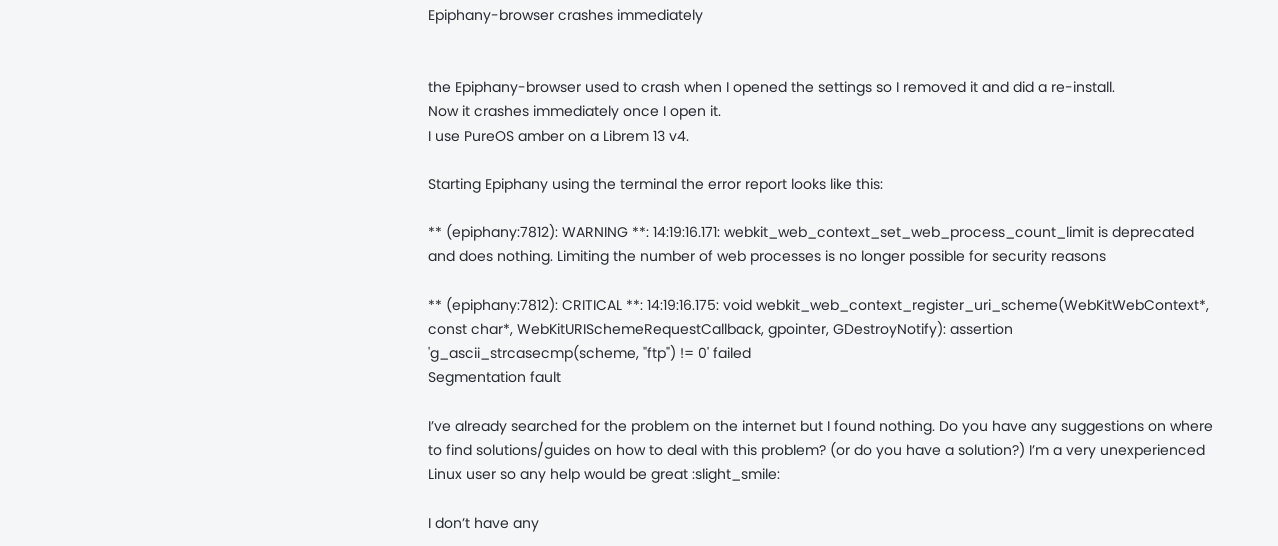Epiphany-browser crashes immediately


the Epiphany-browser used to crash when I opened the settings so I removed it and did a re-install.
Now it crashes immediately once I open it.
I use PureOS amber on a Librem 13 v4.

Starting Epiphany using the terminal the error report looks like this:

** (epiphany:7812): WARNING **: 14:19:16.171: webkit_web_context_set_web_process_count_limit is deprecated and does nothing. Limiting the number of web processes is no longer possible for security reasons

** (epiphany:7812): CRITICAL **: 14:19:16.175: void webkit_web_context_register_uri_scheme(WebKitWebContext*, const char*, WebKitURISchemeRequestCallback, gpointer, GDestroyNotify): assertion 'g_ascii_strcasecmp(scheme, "ftp") != 0' failed
Segmentation fault

I’ve already searched for the problem on the internet but I found nothing. Do you have any suggestions on where to find solutions/guides on how to deal with this problem? (or do you have a solution?) I’m a very unexperienced Linux user so any help would be great :slight_smile:

I don’t have any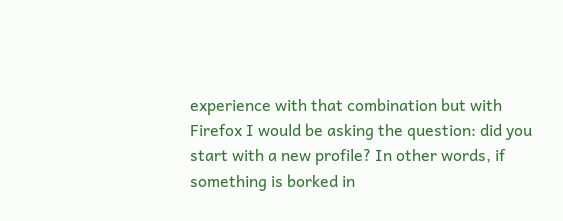experience with that combination but with Firefox I would be asking the question: did you start with a new profile? In other words, if something is borked in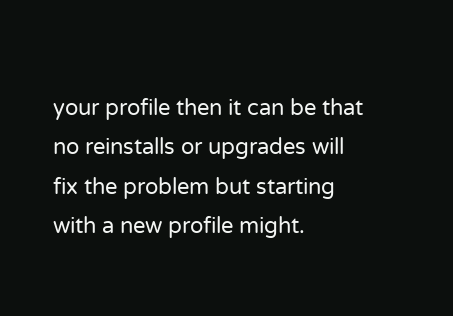your profile then it can be that no reinstalls or upgrades will fix the problem but starting with a new profile might.